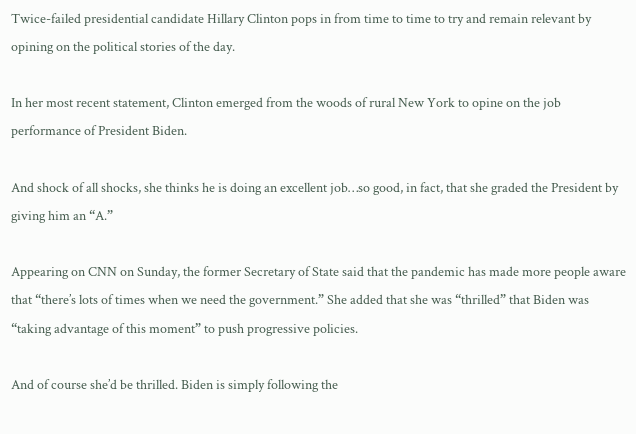Twice-failed presidential candidate Hillary Clinton pops in from time to time to try and remain relevant by opining on the political stories of the day.

In her most recent statement, Clinton emerged from the woods of rural New York to opine on the job performance of President Biden.

And shock of all shocks, she thinks he is doing an excellent job…so good, in fact, that she graded the President by giving him an “A.”

Appearing on CNN on Sunday, the former Secretary of State said that the pandemic has made more people aware that “there’s lots of times when we need the government.” She added that she was “thrilled” that Biden was “taking advantage of this moment” to push progressive policies.

And of course she’d be thrilled. Biden is simply following the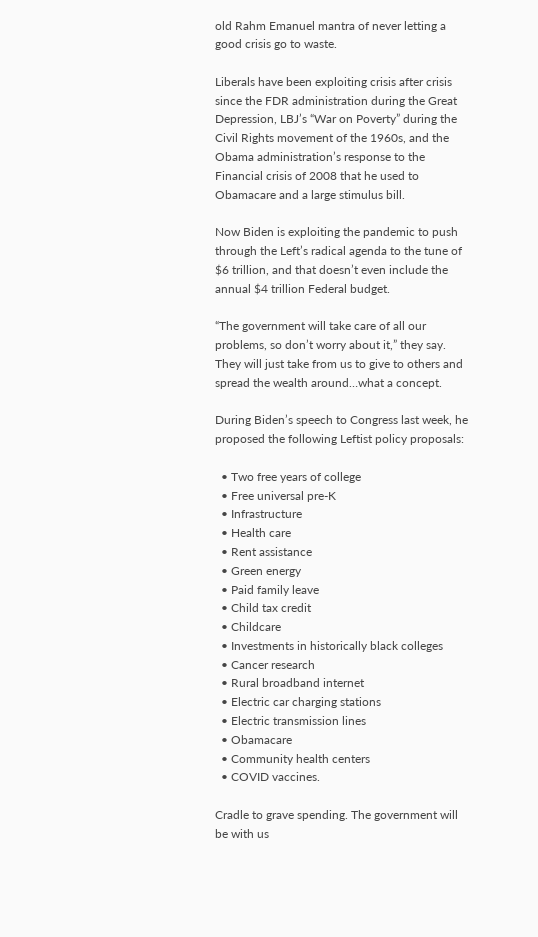old Rahm Emanuel mantra of never letting a good crisis go to waste.

Liberals have been exploiting crisis after crisis since the FDR administration during the Great Depression, LBJ’s “War on Poverty” during the Civil Rights movement of the 1960s, and the Obama administration’s response to the Financial crisis of 2008 that he used to Obamacare and a large stimulus bill.

Now Biden is exploiting the pandemic to push through the Left’s radical agenda to the tune of $6 trillion, and that doesn’t even include the annual $4 trillion Federal budget.

“The government will take care of all our problems, so don’t worry about it,” they say. They will just take from us to give to others and spread the wealth around…what a concept.

During Biden’s speech to Congress last week, he proposed the following Leftist policy proposals:

  • Two free years of college
  • Free universal pre-K
  • Infrastructure
  • Health care
  • Rent assistance
  • Green energy
  • Paid family leave
  • Child tax credit
  • Childcare
  • Investments in historically black colleges
  • Cancer research
  • Rural broadband internet
  • Electric car charging stations
  • Electric transmission lines
  • Obamacare
  • Community health centers
  • COVID vaccines.

Cradle to grave spending. The government will be with us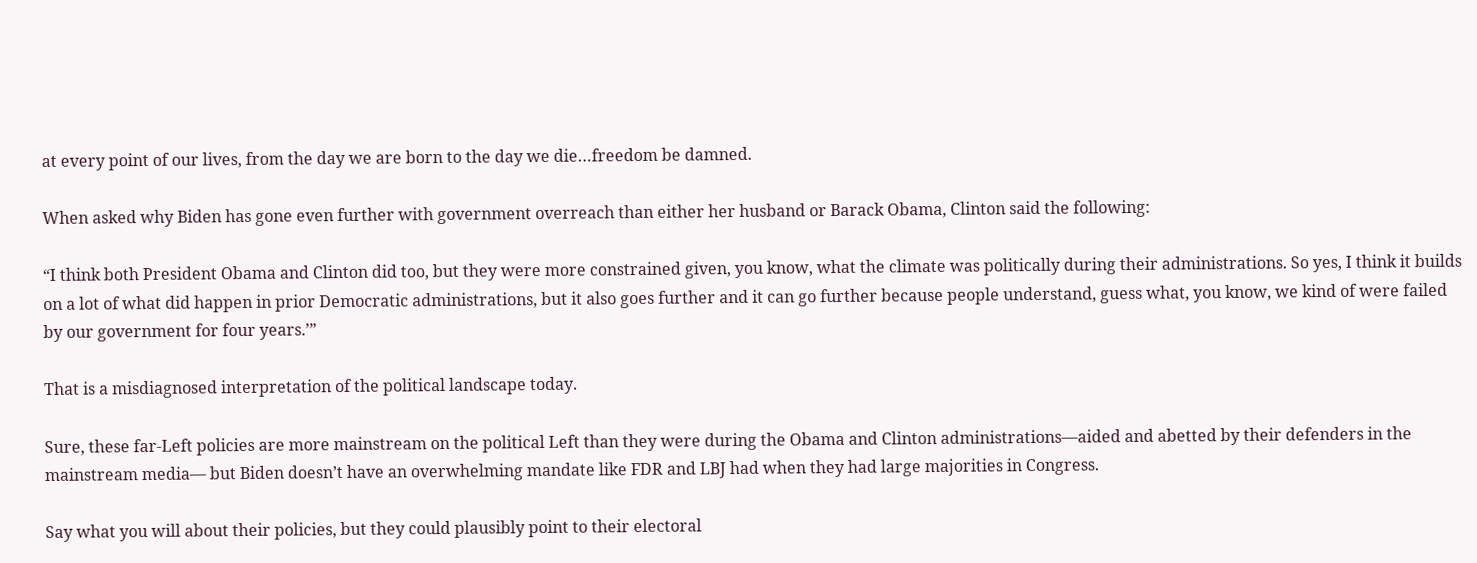at every point of our lives, from the day we are born to the day we die…freedom be damned.

When asked why Biden has gone even further with government overreach than either her husband or Barack Obama, Clinton said the following:

“I think both President Obama and Clinton did too, but they were more constrained given, you know, what the climate was politically during their administrations. So yes, I think it builds on a lot of what did happen in prior Democratic administrations, but it also goes further and it can go further because people understand, guess what, you know, we kind of were failed by our government for four years.’”

That is a misdiagnosed interpretation of the political landscape today.

Sure, these far-Left policies are more mainstream on the political Left than they were during the Obama and Clinton administrations—aided and abetted by their defenders in the mainstream media— but Biden doesn’t have an overwhelming mandate like FDR and LBJ had when they had large majorities in Congress.

Say what you will about their policies, but they could plausibly point to their electoral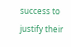success to justify their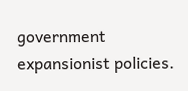government expansionist policies.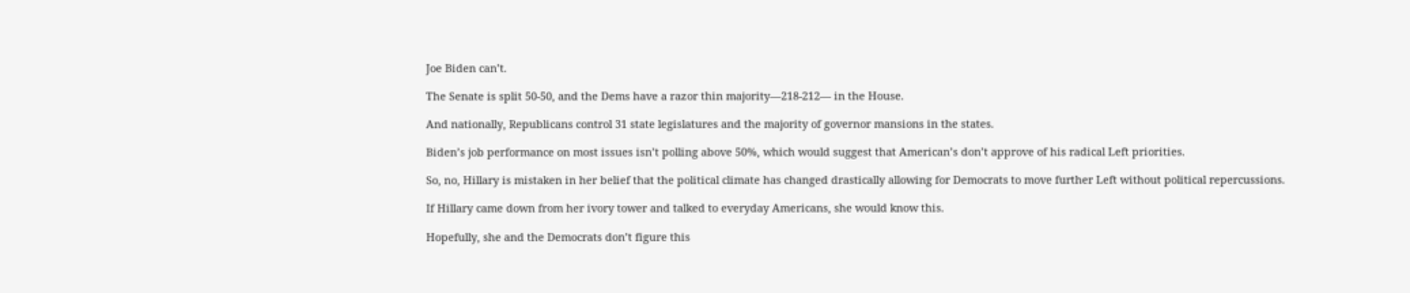Joe Biden can’t.

The Senate is split 50-50, and the Dems have a razor thin majority—218-212— in the House.

And nationally, Republicans control 31 state legislatures and the majority of governor mansions in the states.

Biden’s job performance on most issues isn’t polling above 50%, which would suggest that American’s don’t approve of his radical Left priorities.

So, no, Hillary is mistaken in her belief that the political climate has changed drastically allowing for Democrats to move further Left without political repercussions.

If Hillary came down from her ivory tower and talked to everyday Americans, she would know this.

Hopefully, she and the Democrats don’t figure this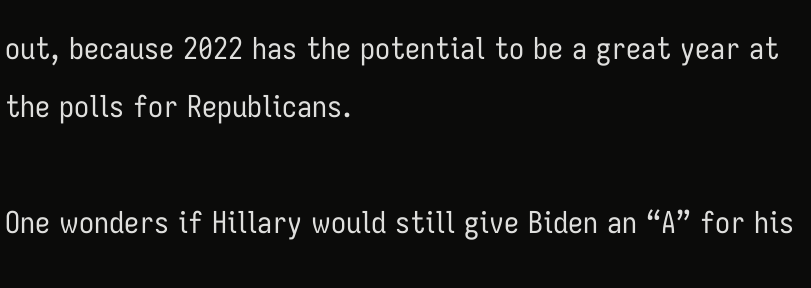out, because 2022 has the potential to be a great year at the polls for Republicans.

One wonders if Hillary would still give Biden an “A” for his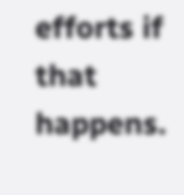efforts if that happens.